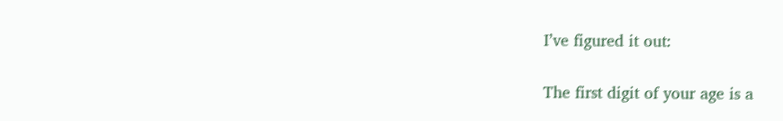I’ve figured it out:

The first digit of your age is a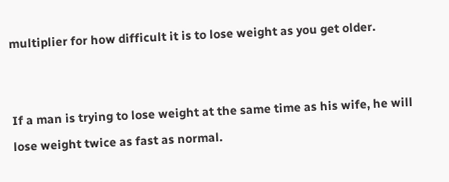multiplier for how difficult it is to lose weight as you get older.


If a man is trying to lose weight at the same time as his wife, he will lose weight twice as fast as normal.